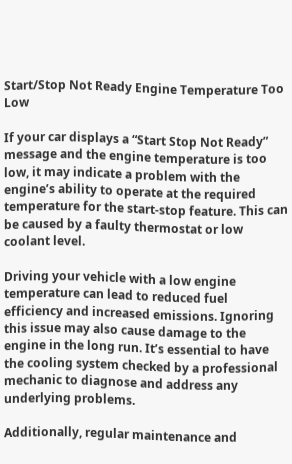Start/Stop Not Ready Engine Temperature Too Low

If your car displays a “Start Stop Not Ready” message and the engine temperature is too low, it may indicate a problem with the engine’s ability to operate at the required temperature for the start-stop feature. This can be caused by a faulty thermostat or low coolant level.

Driving your vehicle with a low engine temperature can lead to reduced fuel efficiency and increased emissions. Ignoring this issue may also cause damage to the engine in the long run. It’s essential to have the cooling system checked by a professional mechanic to diagnose and address any underlying problems.

Additionally, regular maintenance and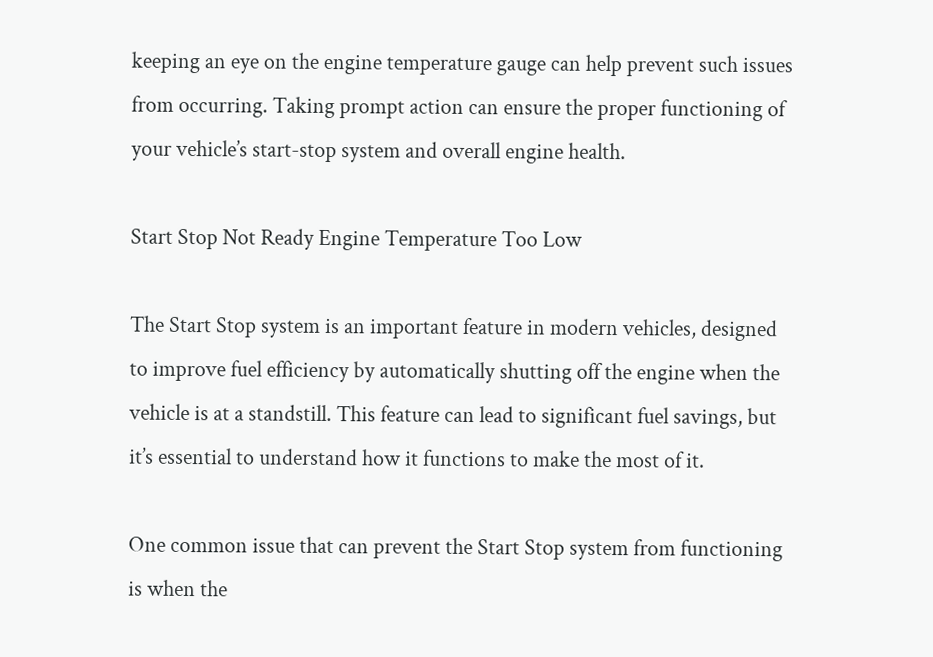keeping an eye on the engine temperature gauge can help prevent such issues from occurring. Taking prompt action can ensure the proper functioning of your vehicle’s start-stop system and overall engine health.

Start Stop Not Ready Engine Temperature Too Low

The Start Stop system is an important feature in modern vehicles, designed to improve fuel efficiency by automatically shutting off the engine when the vehicle is at a standstill. This feature can lead to significant fuel savings, but it’s essential to understand how it functions to make the most of it.

One common issue that can prevent the Start Stop system from functioning is when the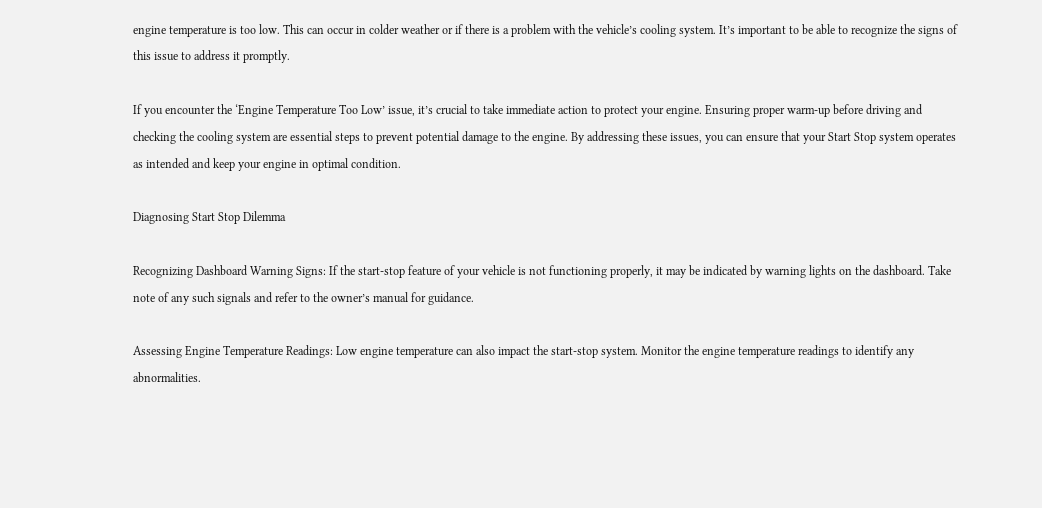engine temperature is too low. This can occur in colder weather or if there is a problem with the vehicle’s cooling system. It’s important to be able to recognize the signs of this issue to address it promptly.

If you encounter the ‘Engine Temperature Too Low’ issue, it’s crucial to take immediate action to protect your engine. Ensuring proper warm-up before driving and checking the cooling system are essential steps to prevent potential damage to the engine. By addressing these issues, you can ensure that your Start Stop system operates as intended and keep your engine in optimal condition.

Diagnosing Start Stop Dilemma

Recognizing Dashboard Warning Signs: If the start-stop feature of your vehicle is not functioning properly, it may be indicated by warning lights on the dashboard. Take note of any such signals and refer to the owner’s manual for guidance.

Assessing Engine Temperature Readings: Low engine temperature can also impact the start-stop system. Monitor the engine temperature readings to identify any abnormalities.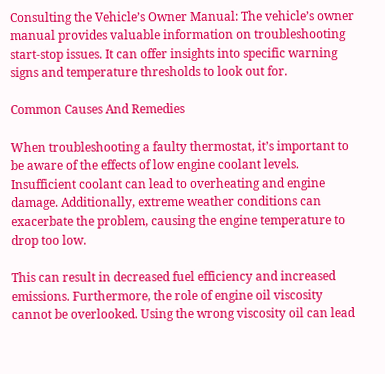Consulting the Vehicle’s Owner Manual: The vehicle’s owner manual provides valuable information on troubleshooting start-stop issues. It can offer insights into specific warning signs and temperature thresholds to look out for.

Common Causes And Remedies

When troubleshooting a faulty thermostat, it’s important to be aware of the effects of low engine coolant levels. Insufficient coolant can lead to overheating and engine damage. Additionally, extreme weather conditions can exacerbate the problem, causing the engine temperature to drop too low.

This can result in decreased fuel efficiency and increased emissions. Furthermore, the role of engine oil viscosity cannot be overlooked. Using the wrong viscosity oil can lead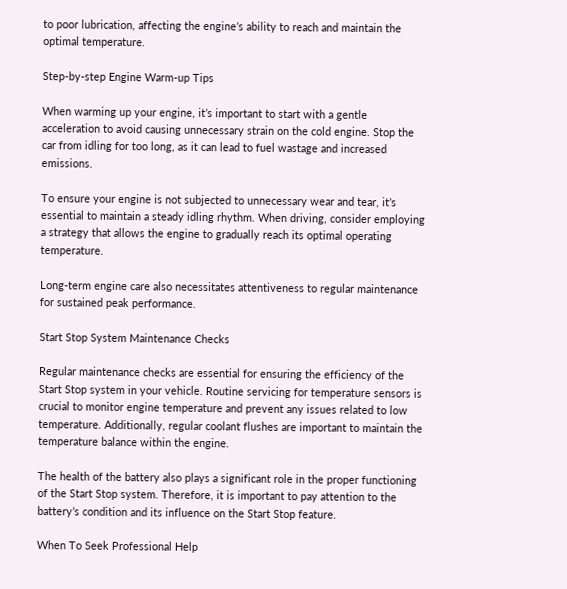to poor lubrication, affecting the engine’s ability to reach and maintain the optimal temperature.

Step-by-step Engine Warm-up Tips

When warming up your engine, it’s important to start with a gentle acceleration to avoid causing unnecessary strain on the cold engine. Stop the car from idling for too long, as it can lead to fuel wastage and increased emissions.

To ensure your engine is not subjected to unnecessary wear and tear, it’s essential to maintain a steady idling rhythm. When driving, consider employing a strategy that allows the engine to gradually reach its optimal operating temperature.

Long-term engine care also necessitates attentiveness to regular maintenance for sustained peak performance.

Start Stop System Maintenance Checks

Regular maintenance checks are essential for ensuring the efficiency of the Start Stop system in your vehicle. Routine servicing for temperature sensors is crucial to monitor engine temperature and prevent any issues related to low temperature. Additionally, regular coolant flushes are important to maintain the temperature balance within the engine.

The health of the battery also plays a significant role in the proper functioning of the Start Stop system. Therefore, it is important to pay attention to the battery’s condition and its influence on the Start Stop feature.

When To Seek Professional Help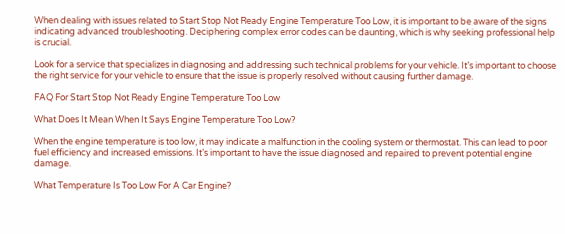When dealing with issues related to Start Stop Not Ready Engine Temperature Too Low, it is important to be aware of the signs indicating advanced troubleshooting. Deciphering complex error codes can be daunting, which is why seeking professional help is crucial.

Look for a service that specializes in diagnosing and addressing such technical problems for your vehicle. It’s important to choose the right service for your vehicle to ensure that the issue is properly resolved without causing further damage.

FAQ For Start Stop Not Ready Engine Temperature Too Low

What Does It Mean When It Says Engine Temperature Too Low?

When the engine temperature is too low, it may indicate a malfunction in the cooling system or thermostat. This can lead to poor fuel efficiency and increased emissions. It’s important to have the issue diagnosed and repaired to prevent potential engine damage.

What Temperature Is Too Low For A Car Engine?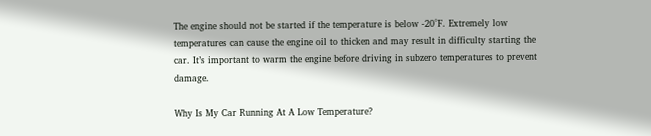The engine should not be started if the temperature is below -20°F. Extremely low temperatures can cause the engine oil to thicken and may result in difficulty starting the car. It’s important to warm the engine before driving in subzero temperatures to prevent damage.

Why Is My Car Running At A Low Temperature?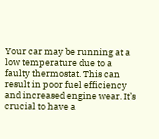Your car may be running at a low temperature due to a faulty thermostat. This can result in poor fuel efficiency and increased engine wear. It’s crucial to have a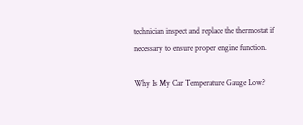technician inspect and replace the thermostat if necessary to ensure proper engine function.

Why Is My Car Temperature Gauge Low?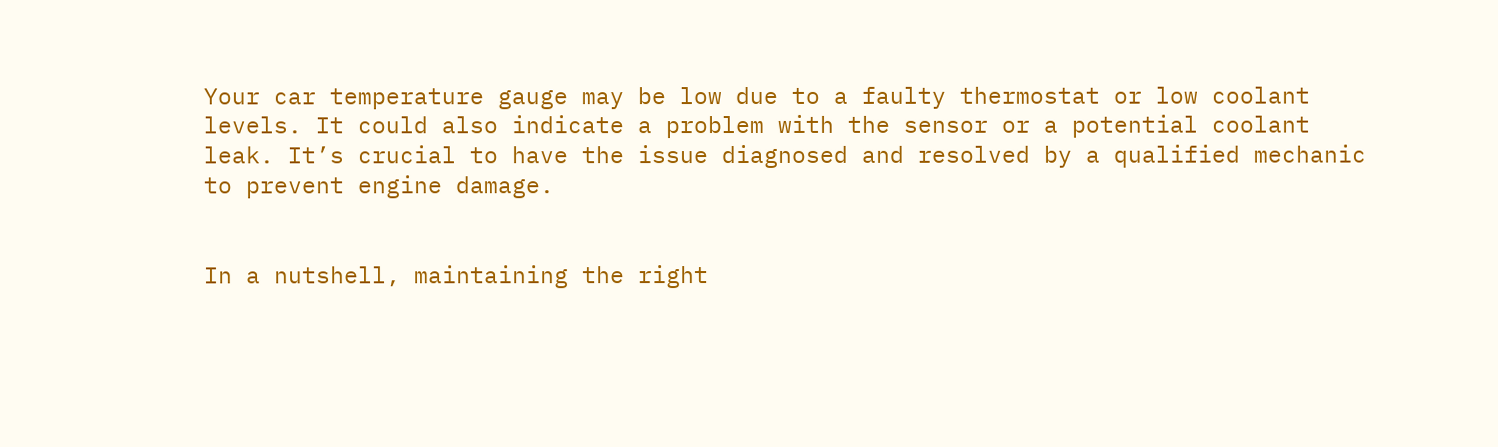Your car temperature gauge may be low due to a faulty thermostat or low coolant levels. It could also indicate a problem with the sensor or a potential coolant leak. It’s crucial to have the issue diagnosed and resolved by a qualified mechanic to prevent engine damage.


In a nutshell, maintaining the right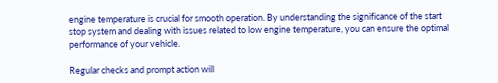engine temperature is crucial for smooth operation. By understanding the significance of the start stop system and dealing with issues related to low engine temperature, you can ensure the optimal performance of your vehicle.

Regular checks and prompt action will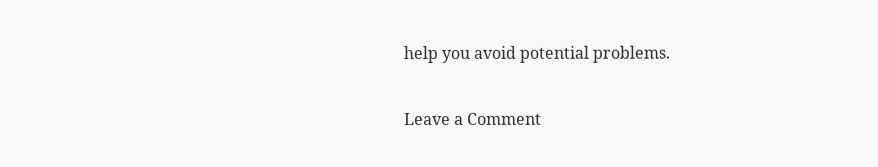help you avoid potential problems.

Leave a Comment